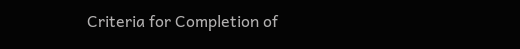Criteria for Completion of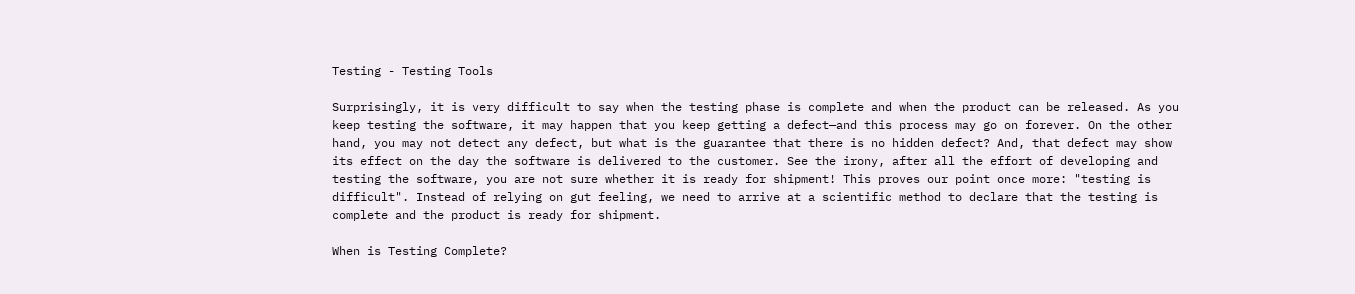Testing - Testing Tools

Surprisingly, it is very difficult to say when the testing phase is complete and when the product can be released. As you keep testing the software, it may happen that you keep getting a defect—and this process may go on forever. On the other hand, you may not detect any defect, but what is the guarantee that there is no hidden defect? And, that defect may show its effect on the day the software is delivered to the customer. See the irony, after all the effort of developing and testing the software, you are not sure whether it is ready for shipment! This proves our point once more: "testing is difficult". Instead of relying on gut feeling, we need to arrive at a scientific method to declare that the testing is complete and the product is ready for shipment.

When is Testing Complete?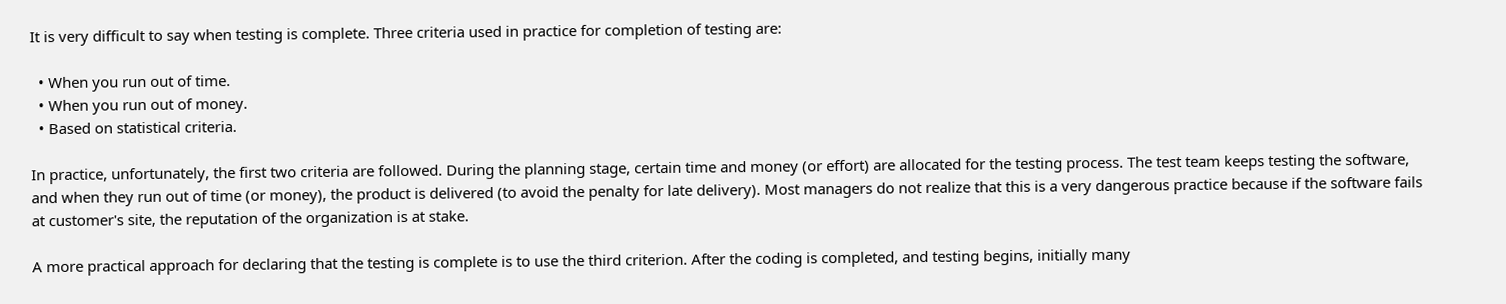It is very difficult to say when testing is complete. Three criteria used in practice for completion of testing are:

  • When you run out of time.
  • When you run out of money.
  • Based on statistical criteria.

In practice, unfortunately, the first two criteria are followed. During the planning stage, certain time and money (or effort) are allocated for the testing process. The test team keeps testing the software, and when they run out of time (or money), the product is delivered (to avoid the penalty for late delivery). Most managers do not realize that this is a very dangerous practice because if the software fails at customer's site, the reputation of the organization is at stake.

A more practical approach for declaring that the testing is complete is to use the third criterion. After the coding is completed, and testing begins, initially many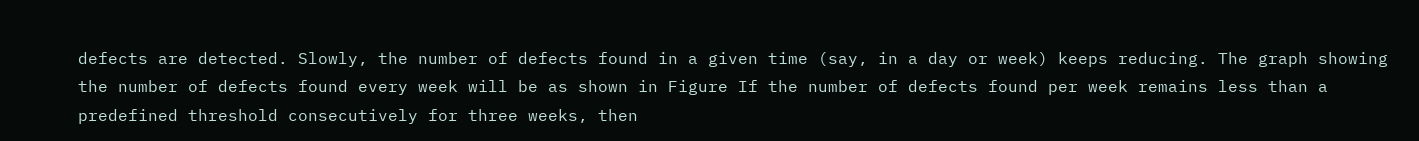defects are detected. Slowly, the number of defects found in a given time (say, in a day or week) keeps reducing. The graph showing the number of defects found every week will be as shown in Figure If the number of defects found per week remains less than a predefined threshold consecutively for three weeks, then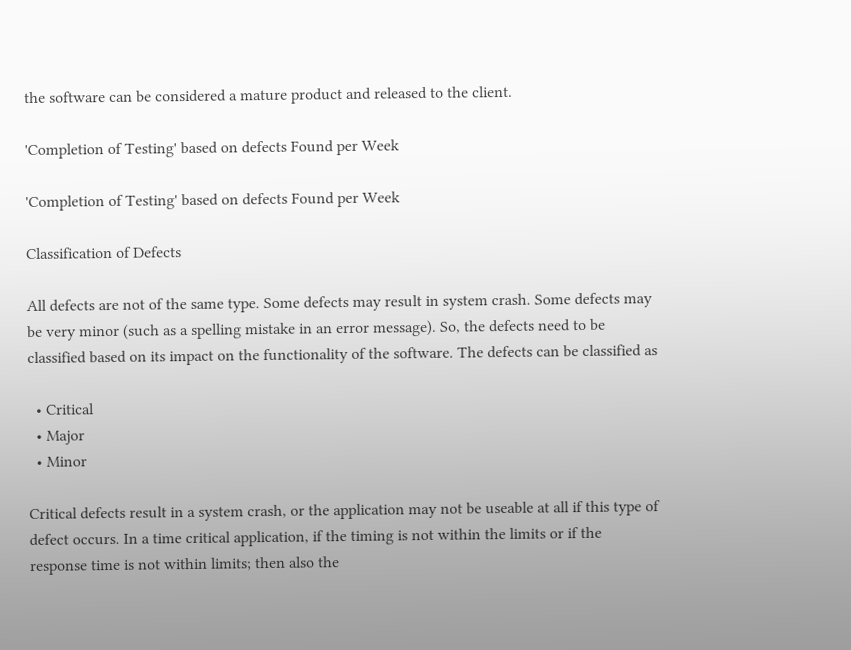the software can be considered a mature product and released to the client.

'Completion of Testing' based on defects Found per Week

'Completion of Testing' based on defects Found per Week

Classification of Defects

All defects are not of the same type. Some defects may result in system crash. Some defects may be very minor (such as a spelling mistake in an error message). So, the defects need to be classified based on its impact on the functionality of the software. The defects can be classified as

  • Critical
  • Major
  • Minor

Critical defects result in a system crash, or the application may not be useable at all if this type of defect occurs. In a time critical application, if the timing is not within the limits or if the response time is not within limits; then also the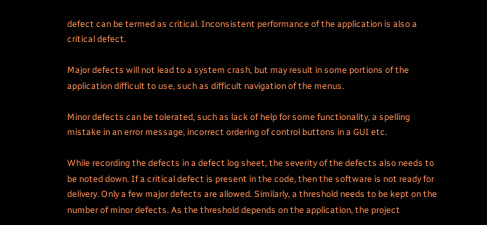defect can be termed as critical. Inconsistent performance of the application is also a critical defect.

Major defects will not lead to a system crash, but may result in some portions of the application difficult to use, such as difficult navigation of the menus.

Minor defects can be tolerated, such as lack of help for some functionality, a spelling mistake in an error message, incorrect ordering of control buttons in a GUI etc.

While recording the defects in a defect log sheet, the severity of the defects also needs to be noted down. If a critical defect is present in the code, then the software is not ready for delivery. Only a few major defects are allowed. Similarly, a threshold needs to be kept on the number of minor defects. As the threshold depends on the application, the project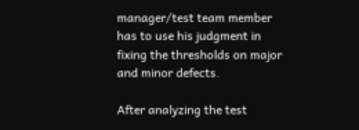manager/test team member has to use his judgment in fixing the thresholds on major and minor defects.

After analyzing the test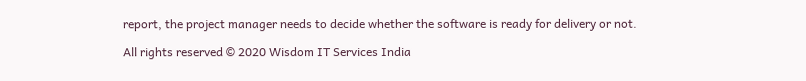report, the project manager needs to decide whether the software is ready for delivery or not.

All rights reserved © 2020 Wisdom IT Services India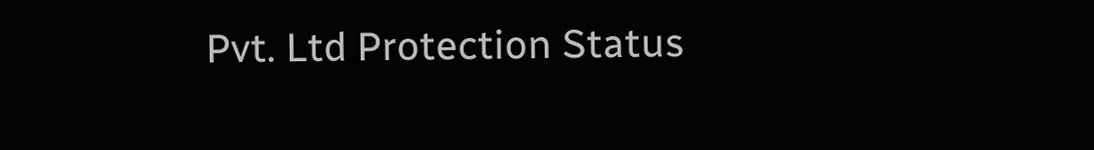Pvt. Ltd Protection Status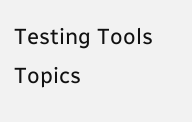Testing Tools Topics